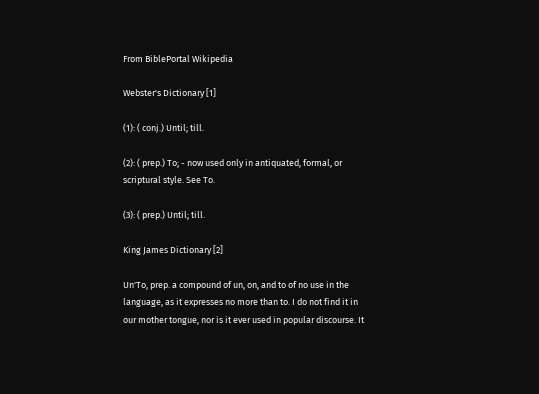From BiblePortal Wikipedia

Webster's Dictionary [1]

(1): ( conj.) Until; till.

(2): ( prep.) To; - now used only in antiquated, formal, or scriptural style. See To.

(3): ( prep.) Until; till.

King James Dictionary [2]

Un'To, prep. a compound of un, on, and to of no use in the language, as it expresses no more than to. I do not find it in our mother tongue, nor is it ever used in popular discourse. It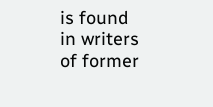is found in writers of former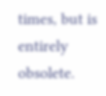times, but is entirely obsolete.